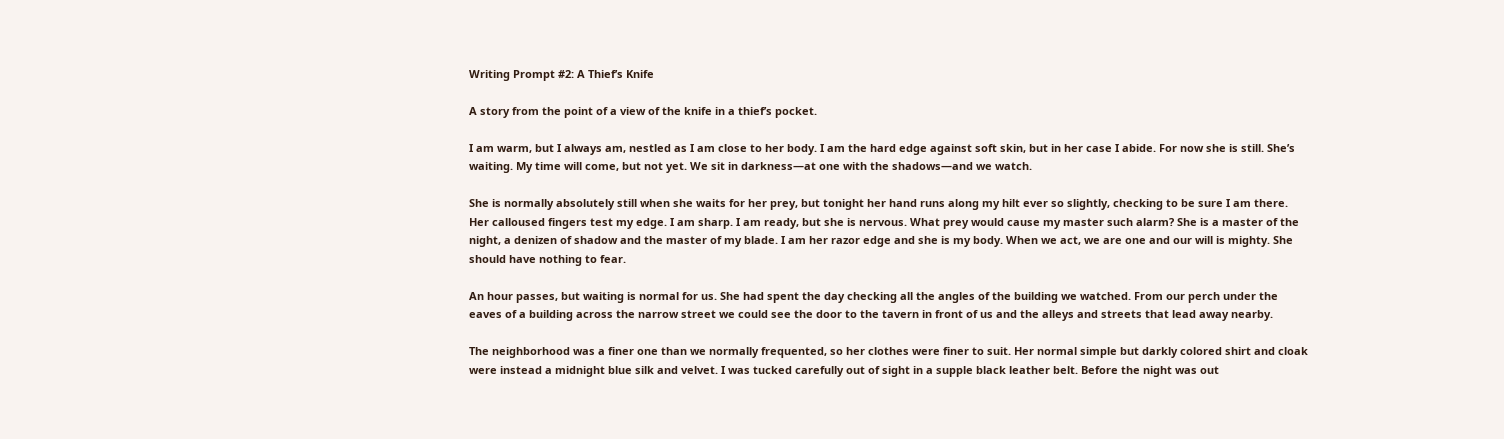Writing Prompt #2: A Thief’s Knife

A story from the point of a view of the knife in a thief’s pocket.

I am warm, but I always am, nestled as I am close to her body. I am the hard edge against soft skin, but in her case I abide. For now she is still. She’s waiting. My time will come, but not yet. We sit in darkness—at one with the shadows—and we watch.

She is normally absolutely still when she waits for her prey, but tonight her hand runs along my hilt ever so slightly, checking to be sure I am there. Her calloused fingers test my edge. I am sharp. I am ready, but she is nervous. What prey would cause my master such alarm? She is a master of the night, a denizen of shadow and the master of my blade. I am her razor edge and she is my body. When we act, we are one and our will is mighty. She should have nothing to fear.

An hour passes, but waiting is normal for us. She had spent the day checking all the angles of the building we watched. From our perch under the eaves of a building across the narrow street we could see the door to the tavern in front of us and the alleys and streets that lead away nearby.

The neighborhood was a finer one than we normally frequented, so her clothes were finer to suit. Her normal simple but darkly colored shirt and cloak were instead a midnight blue silk and velvet. I was tucked carefully out of sight in a supple black leather belt. Before the night was out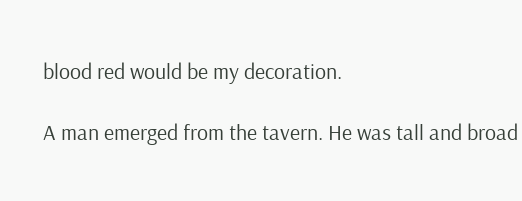blood red would be my decoration.

A man emerged from the tavern. He was tall and broad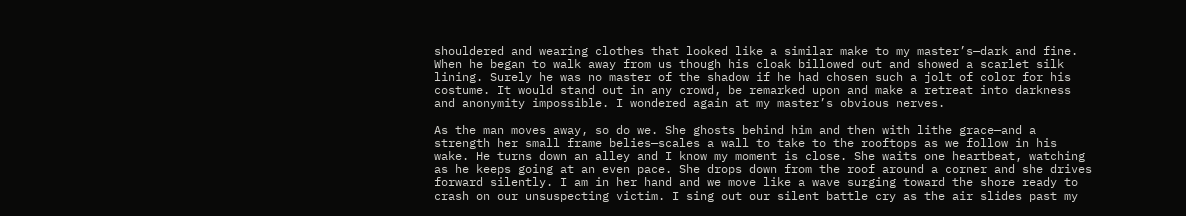shouldered and wearing clothes that looked like a similar make to my master’s—dark and fine. When he began to walk away from us though his cloak billowed out and showed a scarlet silk lining. Surely he was no master of the shadow if he had chosen such a jolt of color for his costume. It would stand out in any crowd, be remarked upon and make a retreat into darkness and anonymity impossible. I wondered again at my master’s obvious nerves.

As the man moves away, so do we. She ghosts behind him and then with lithe grace—and a strength her small frame belies—scales a wall to take to the rooftops as we follow in his wake. He turns down an alley and I know my moment is close. She waits one heartbeat, watching as he keeps going at an even pace. She drops down from the roof around a corner and she drives forward silently. I am in her hand and we move like a wave surging toward the shore ready to crash on our unsuspecting victim. I sing out our silent battle cry as the air slides past my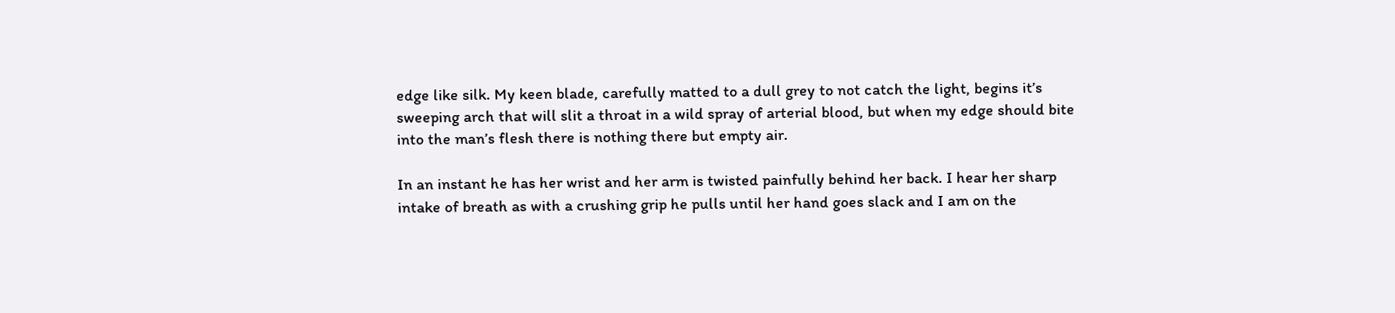edge like silk. My keen blade, carefully matted to a dull grey to not catch the light, begins it’s sweeping arch that will slit a throat in a wild spray of arterial blood, but when my edge should bite into the man’s flesh there is nothing there but empty air.

In an instant he has her wrist and her arm is twisted painfully behind her back. I hear her sharp intake of breath as with a crushing grip he pulls until her hand goes slack and I am on the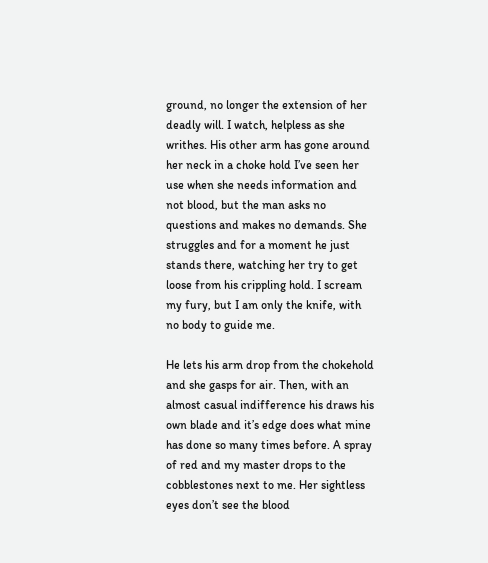ground, no longer the extension of her deadly will. I watch, helpless as she writhes. His other arm has gone around her neck in a choke hold I’ve seen her use when she needs information and not blood, but the man asks no questions and makes no demands. She struggles and for a moment he just stands there, watching her try to get loose from his crippling hold. I scream my fury, but I am only the knife, with no body to guide me.

He lets his arm drop from the chokehold and she gasps for air. Then, with an almost casual indifference his draws his own blade and it’s edge does what mine has done so many times before. A spray of red and my master drops to the cobblestones next to me. Her sightless eyes don’t see the blood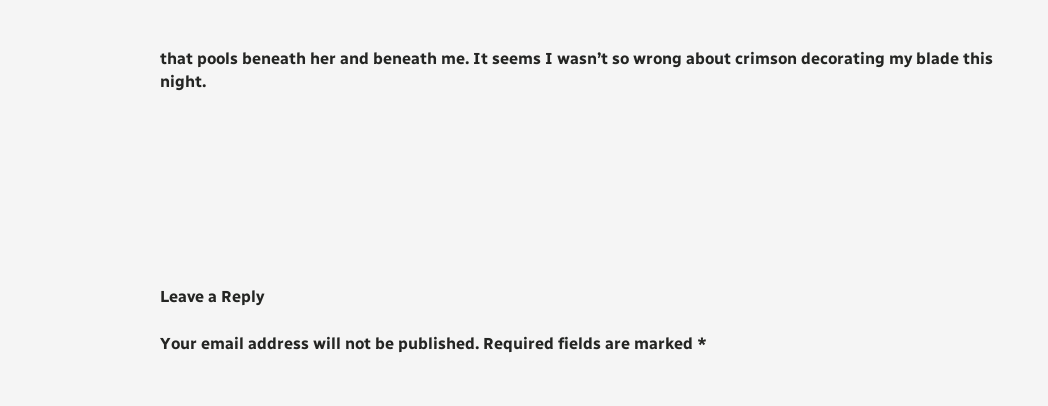that pools beneath her and beneath me. It seems I wasn’t so wrong about crimson decorating my blade this night.








Leave a Reply

Your email address will not be published. Required fields are marked *